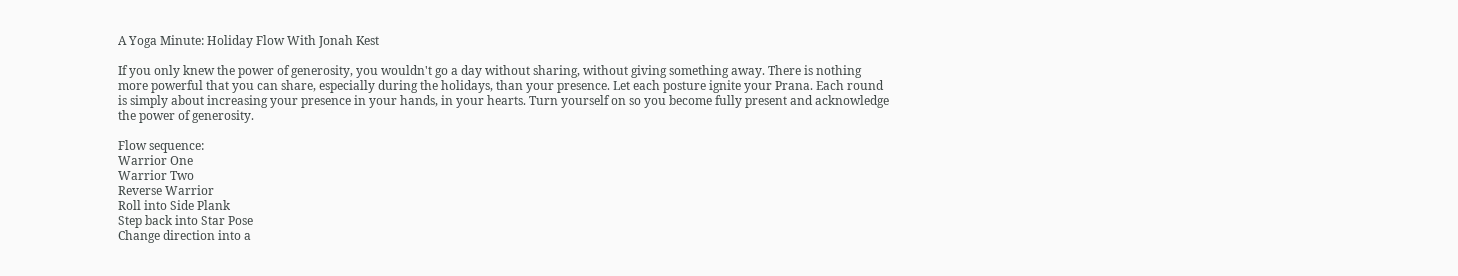A Yoga Minute: Holiday Flow With Jonah Kest

If you only knew the power of generosity, you wouldn't go a day without sharing, without giving something away. There is nothing more powerful that you can share, especially during the holidays, than your presence. Let each posture ignite your Prana. Each round is simply about increasing your presence in your hands, in your hearts. Turn yourself on so you become fully present and acknowledge the power of generosity.

Flow sequence:
Warrior One
Warrior Two
Reverse Warrior
Roll into Side Plank
Step back into Star Pose
Change direction into a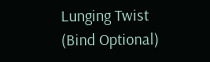Lunging Twist
(Bind Optional)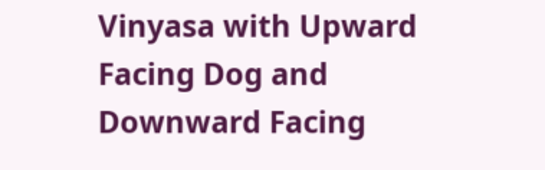Vinyasa with Upward Facing Dog and Downward Facing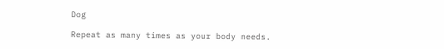Dog

Repeat as many times as your body needs.